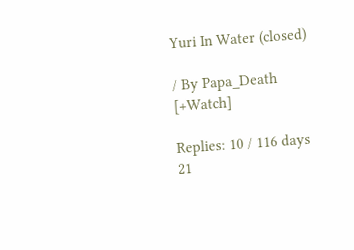Yuri In Water (closed)

/ By Papa_Death [+Watch]

Replies: 10 / 116 days 21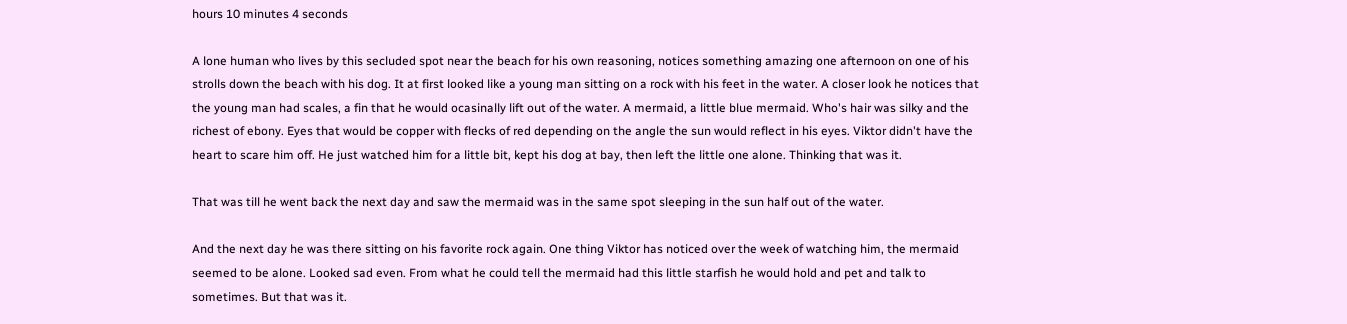hours 10 minutes 4 seconds

A lone human who lives by this secluded spot near the beach for his own reasoning, notices something amazing one afternoon on one of his strolls down the beach with his dog. It at first looked like a young man sitting on a rock with his feet in the water. A closer look he notices that the young man had scales, a fin that he would ocasinally lift out of the water. A mermaid, a little blue mermaid. Who's hair was silky and the richest of ebony. Eyes that would be copper with flecks of red depending on the angle the sun would reflect in his eyes. Viktor didn't have the heart to scare him off. He just watched him for a little bit, kept his dog at bay, then left the little one alone. Thinking that was it.

That was till he went back the next day and saw the mermaid was in the same spot sleeping in the sun half out of the water.

And the next day he was there sitting on his favorite rock again. One thing Viktor has noticed over the week of watching him, the mermaid seemed to be alone. Looked sad even. From what he could tell the mermaid had this little starfish he would hold and pet and talk to sometimes. But that was it.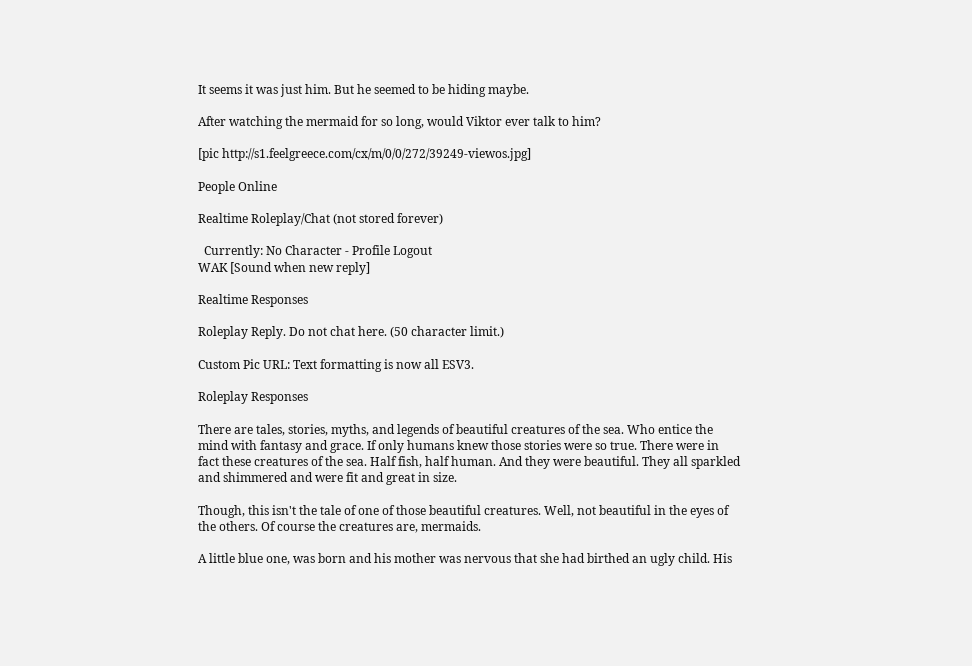It seems it was just him. But he seemed to be hiding maybe.

After watching the mermaid for so long, would Viktor ever talk to him?

[pic http://s1.feelgreece.com/cx/m/0/0/272/39249-viewos.jpg]

People Online

Realtime Roleplay/Chat (not stored forever)

  Currently: No Character - Profile Logout
WAK [Sound when new reply]

Realtime Responses

Roleplay Reply. Do not chat here. (50 character limit.)

Custom Pic URL: Text formatting is now all ESV3.

Roleplay Responses

There are tales, stories, myths, and legends of beautiful creatures of the sea. Who entice the mind with fantasy and grace. If only humans knew those stories were so true. There were in fact these creatures of the sea. Half fish, half human. And they were beautiful. They all sparkled and shimmered and were fit and great in size.

Though, this isn't the tale of one of those beautiful creatures. Well, not beautiful in the eyes of the others. Of course the creatures are, mermaids.

A little blue one, was born and his mother was nervous that she had birthed an ugly child. His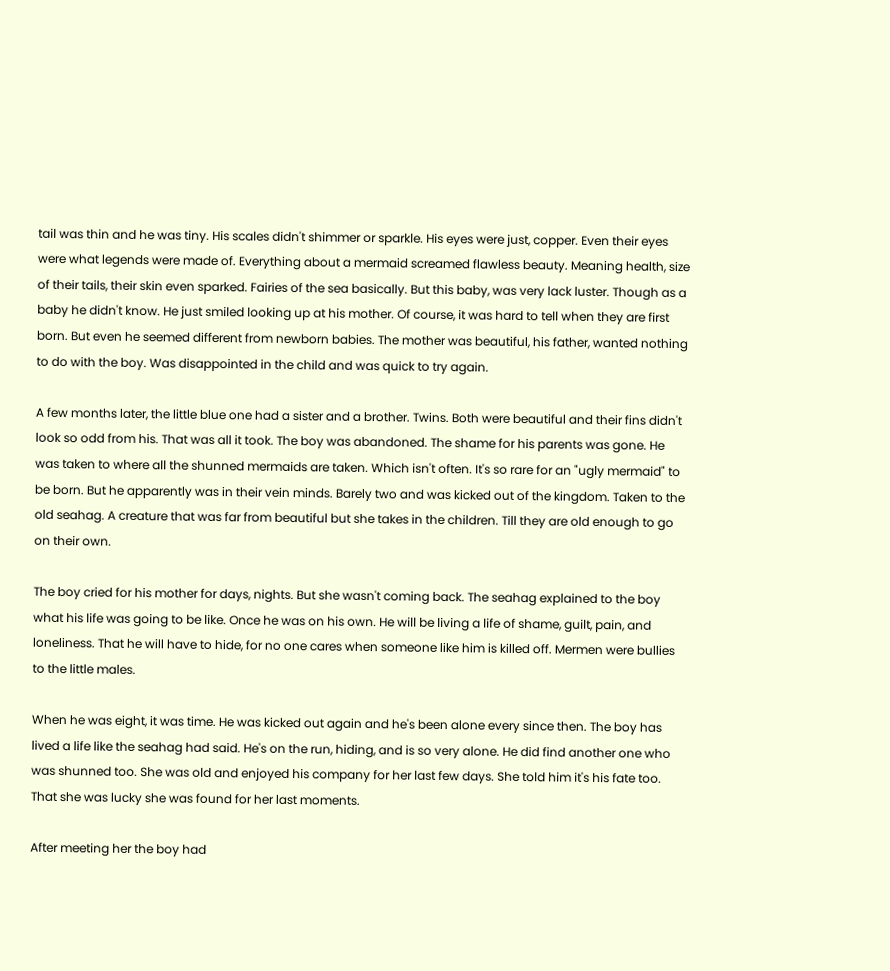tail was thin and he was tiny. His scales didn't shimmer or sparkle. His eyes were just, copper. Even their eyes were what legends were made of. Everything about a mermaid screamed flawless beauty. Meaning health, size of their tails, their skin even sparked. Fairies of the sea basically. But this baby, was very lack luster. Though as a baby he didn't know. He just smiled looking up at his mother. Of course, it was hard to tell when they are first born. But even he seemed different from newborn babies. The mother was beautiful, his father, wanted nothing to do with the boy. Was disappointed in the child and was quick to try again.

A few months later, the little blue one had a sister and a brother. Twins. Both were beautiful and their fins didn't look so odd from his. That was all it took. The boy was abandoned. The shame for his parents was gone. He was taken to where all the shunned mermaids are taken. Which isn't often. It's so rare for an "ugly mermaid" to be born. But he apparently was in their vein minds. Barely two and was kicked out of the kingdom. Taken to the old seahag. A creature that was far from beautiful but she takes in the children. Till they are old enough to go on their own.

The boy cried for his mother for days, nights. But she wasn't coming back. The seahag explained to the boy what his life was going to be like. Once he was on his own. He will be living a life of shame, guilt, pain, and loneliness. That he will have to hide, for no one cares when someone like him is killed off. Mermen were bullies to the little males.

When he was eight, it was time. He was kicked out again and he's been alone every since then. The boy has lived a life like the seahag had said. He's on the run, hiding, and is so very alone. He did find another one who was shunned too. She was old and enjoyed his company for her last few days. She told him it's his fate too. That she was lucky she was found for her last moments.

After meeting her the boy had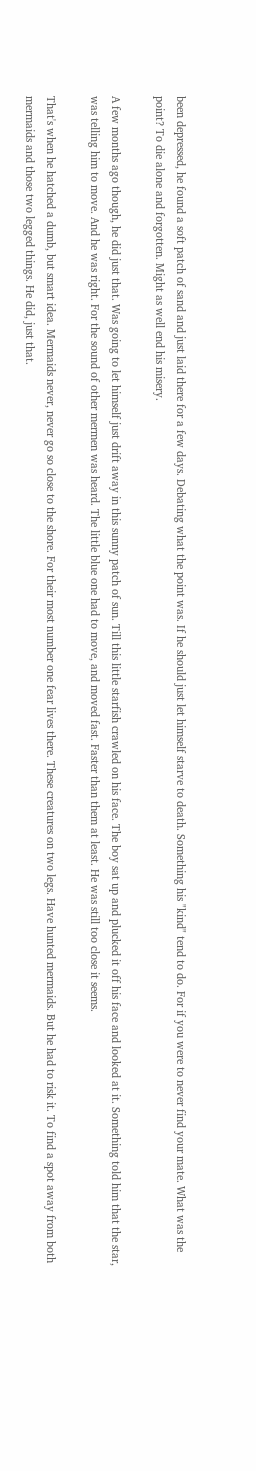been depressed, he found a soft patch of sand and just laid there for a few days. Debating what the point was. If he should just let himself starve to death. Something his "kind" tend to do. For if you were to never find your mate. What was the point? To die alone and forgotten. Might as well end his misery.

A few months ago though, he did just that. Was going to let himself just drift away in this sunny patch of sun. Till this little starfish crawled on his face. The boy sat up and plucked it off his face and looked at it. Something told him that the star, was telling him to move. And he was right. For the sound of other mermen was heard. The little blue one had to move, and moved fast. Faster than them at least. He was still too close it seems.

That's when he hatched a dumb, but smart idea. Mermaids never, never go so close to the shore. For their most number one fear lives there. These creatures on two legs. Have hunted mermaids. But he had to risk it. To find a spot away from both mermaids and those two legged things. He did, just that.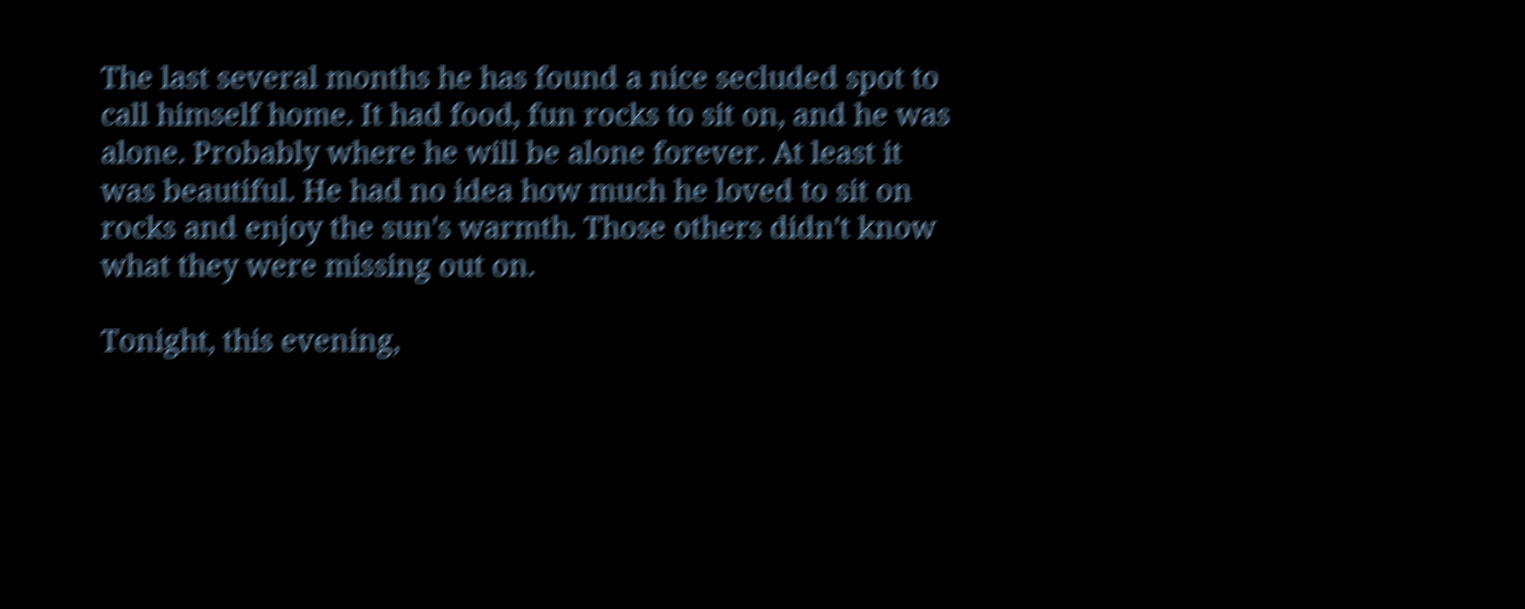The last several months he has found a nice secluded spot to call himself home. It had food, fun rocks to sit on, and he was alone. Probably where he will be alone forever. At least it was beautiful. He had no idea how much he loved to sit on rocks and enjoy the sun's warmth. Those others didn't know what they were missing out on.

Tonight, this evening,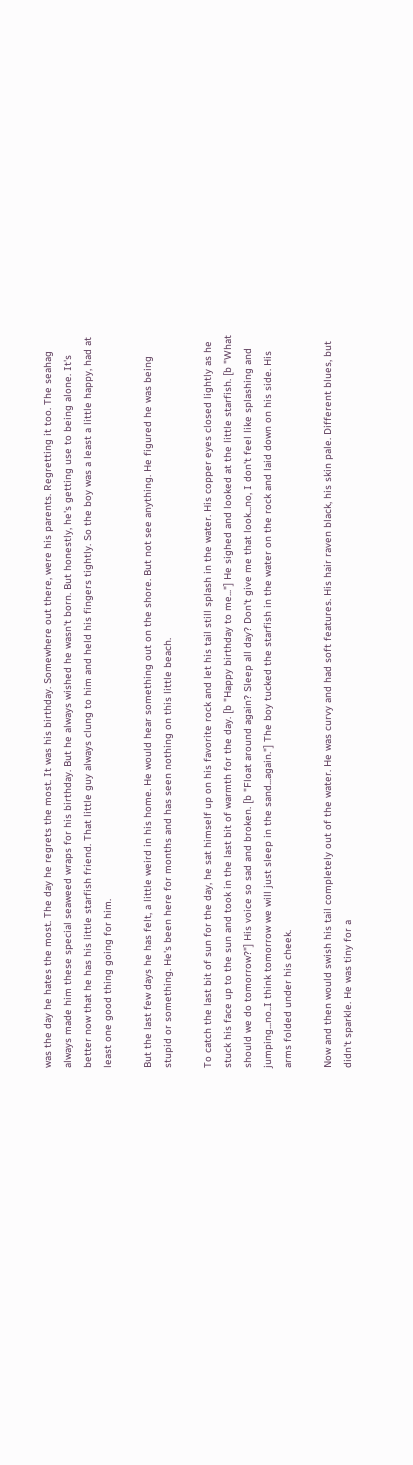was the day he hates the most. The day he regrets the most. It was his birthday. Somewhere out there, were his parents. Regretting it too. The seahag always made him these special seaweed wraps for his birthday. But he always wished he wasn't born. But honestly, he's getting use to being alone. It's better now that he has his little starfish friend. That little guy always clung to him and held his fingers tightly. So the boy was a least a little happy, had at least one good thing going for him.

But the last few days he has felt, a little weird in his home. He would hear something out on the shore. But not see anything. He figured he was being stupid or something. He's been here for months and has seen nothing on this little beach.

To catch the last bit of sun for the day, he sat himself up on his favorite rock and let his tail still splash in the water. His copper eyes closed lightly as he stuck his face up to the sun and took in the last bit of warmth for the day. [b "Happy birthday to me..."] He sighed and looked at the little starfish. [b "What should we do tomorrow?"] His voice so sad and broken. [b "Float around again? Sleep all day? Don't give me that look...no, I don't feel like splashing and jumping...no..I think tomorrow we will just sleep in the sand...again."] The boy tucked the starfish in the water on the rock and laid down on his side. His arms folded under his cheek.

Now and then would swish his tail completely out of the water. He was curvy and had soft features. His hair raven black, his skin pale. Different blues, but didn't sparkle. He was tiny for a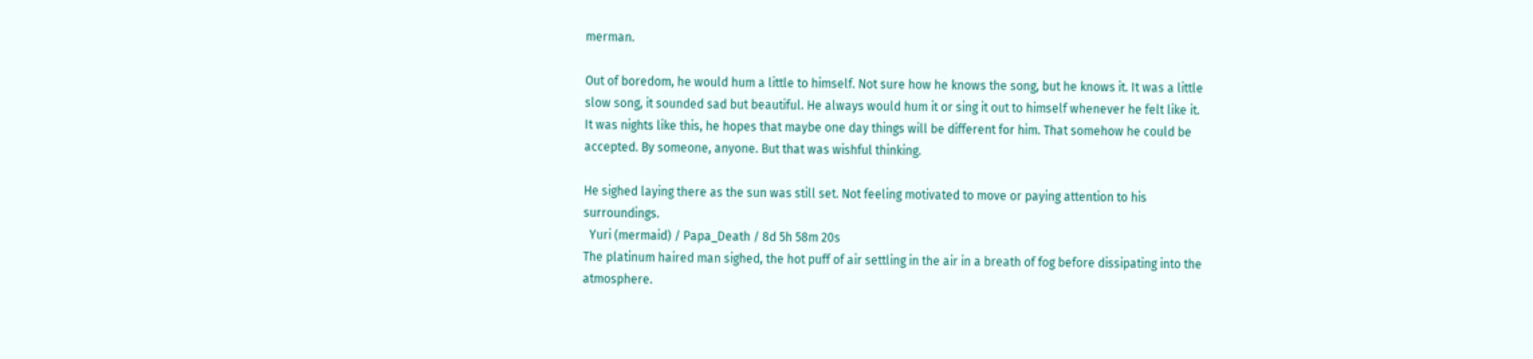merman.

Out of boredom, he would hum a little to himself. Not sure how he knows the song, but he knows it. It was a little slow song, it sounded sad but beautiful. He always would hum it or sing it out to himself whenever he felt like it. It was nights like this, he hopes that maybe one day things will be different for him. That somehow he could be accepted. By someone, anyone. But that was wishful thinking.

He sighed laying there as the sun was still set. Not feeling motivated to move or paying attention to his surroundings.
  Yuri (mermaid) / Papa_Death / 8d 5h 58m 20s
The platinum haired man sighed, the hot puff of air settling in the air in a breath of fog before dissipating into the atmosphere.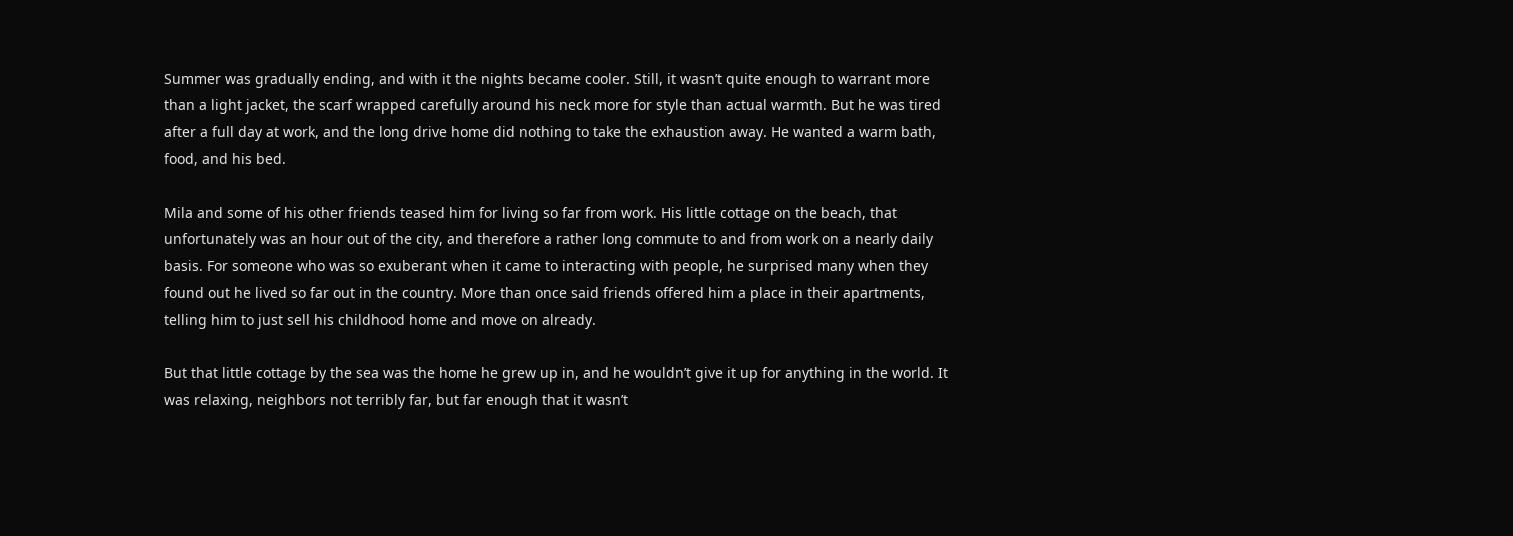Summer was gradually ending, and with it the nights became cooler. Still, it wasn’t quite enough to warrant more than a light jacket, the scarf wrapped carefully around his neck more for style than actual warmth. But he was tired after a full day at work, and the long drive home did nothing to take the exhaustion away. He wanted a warm bath, food, and his bed.

Mila and some of his other friends teased him for living so far from work. His little cottage on the beach, that unfortunately was an hour out of the city, and therefore a rather long commute to and from work on a nearly daily basis. For someone who was so exuberant when it came to interacting with people, he surprised many when they found out he lived so far out in the country. More than once said friends offered him a place in their apartments, telling him to just sell his childhood home and move on already.

But that little cottage by the sea was the home he grew up in, and he wouldn’t give it up for anything in the world. It was relaxing, neighbors not terribly far, but far enough that it wasn’t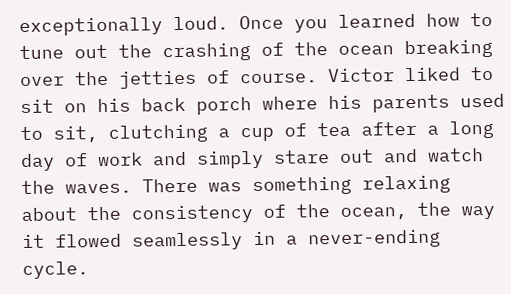exceptionally loud. Once you learned how to tune out the crashing of the ocean breaking over the jetties of course. Victor liked to sit on his back porch where his parents used to sit, clutching a cup of tea after a long day of work and simply stare out and watch the waves. There was something relaxing about the consistency of the ocean, the way it flowed seamlessly in a never-ending cycle.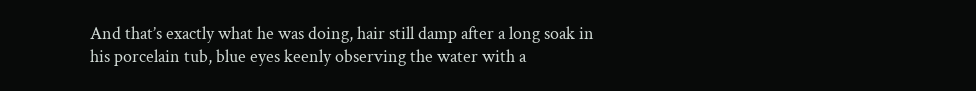And that’s exactly what he was doing, hair still damp after a long soak in his porcelain tub, blue eyes keenly observing the water with a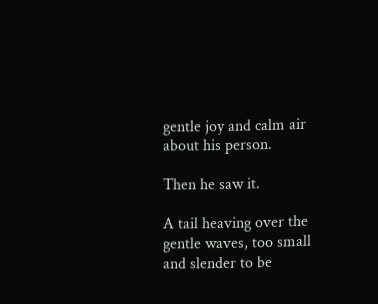gentle joy and calm air about his person.

Then he saw it.

A tail heaving over the gentle waves, too small and slender to be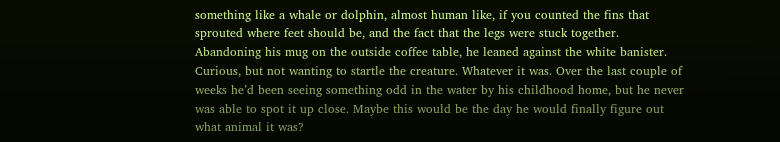something like a whale or dolphin, almost human like, if you counted the fins that sprouted where feet should be, and the fact that the legs were stuck together. Abandoning his mug on the outside coffee table, he leaned against the white banister. Curious, but not wanting to startle the creature. Whatever it was. Over the last couple of weeks he’d been seeing something odd in the water by his childhood home, but he never was able to spot it up close. Maybe this would be the day he would finally figure out what animal it was?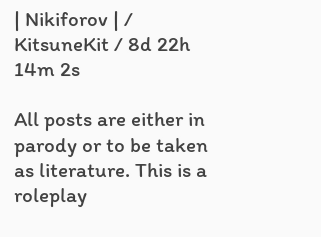| Nikiforov | / KitsuneKit / 8d 22h 14m 2s

All posts are either in parody or to be taken as literature. This is a roleplay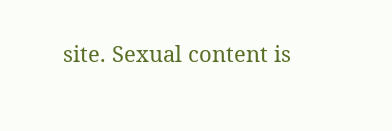site. Sexual content is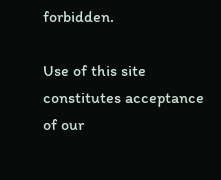forbidden.

Use of this site constitutes acceptance of our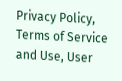Privacy Policy, Terms of Service and Use, User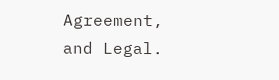Agreement, and Legal.